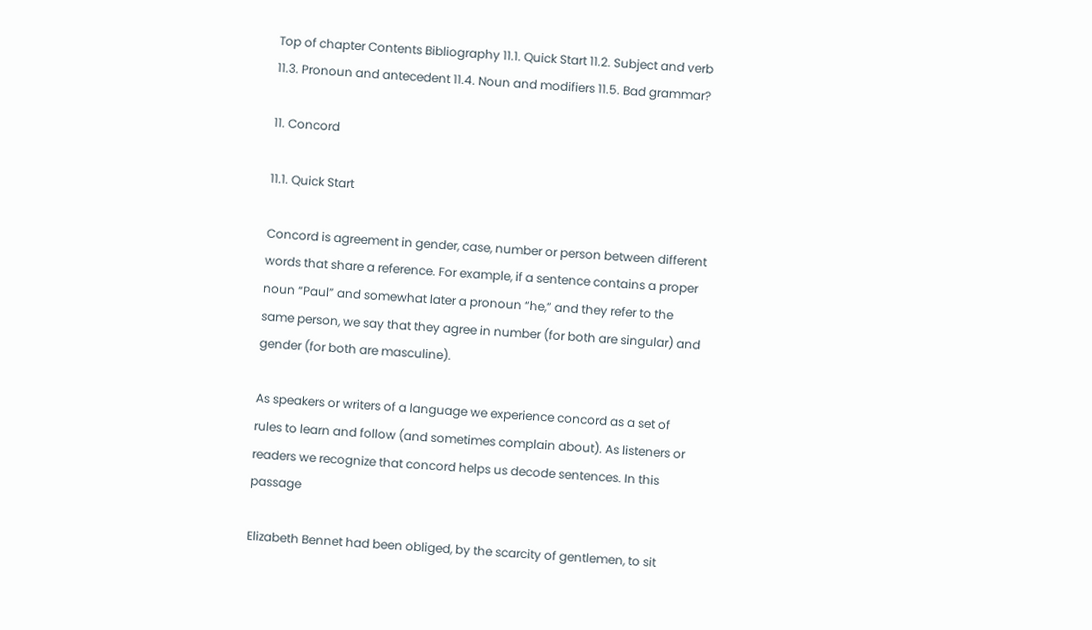Top of chapter Contents Bibliography 11.1. Quick Start 11.2. Subject and verb 11.3. Pronoun and antecedent 11.4. Noun and modifiers 11.5. Bad grammar?

11. Concord

11.1. Quick Start

Concord is agreement in gender, case, number or person between different words that share a reference. For example, if a sentence contains a proper noun “Paul” and somewhat later a pronoun “he,” and they refer to the same person, we say that they agree in number (for both are singular) and gender (for both are masculine).

As speakers or writers of a language we experience concord as a set of rules to learn and follow (and sometimes complain about). As listeners or readers we recognize that concord helps us decode sentences. In this passage

Elizabeth Bennet had been obliged, by the scarcity of gentlemen, to sit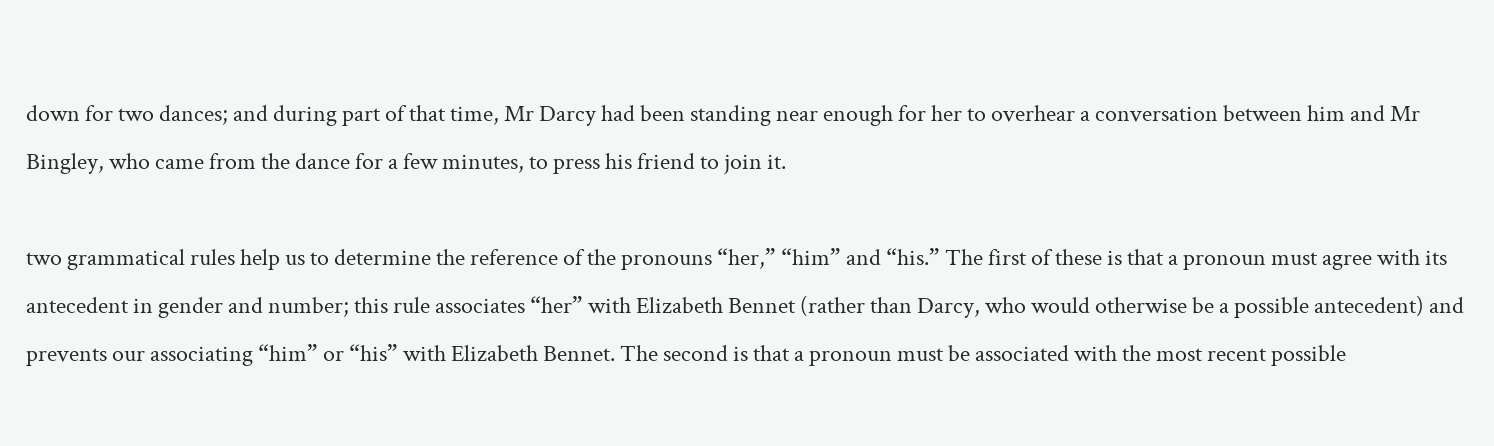down for two dances; and during part of that time, Mr Darcy had been standing near enough for her to overhear a conversation between him and Mr Bingley, who came from the dance for a few minutes, to press his friend to join it.

two grammatical rules help us to determine the reference of the pronouns “her,” “him” and “his.” The first of these is that a pronoun must agree with its antecedent in gender and number; this rule associates “her” with Elizabeth Bennet (rather than Darcy, who would otherwise be a possible antecedent) and prevents our associating “him” or “his” with Elizabeth Bennet. The second is that a pronoun must be associated with the most recent possible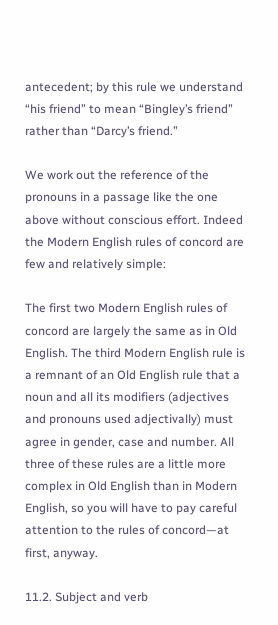antecedent; by this rule we understand “his friend” to mean “Bingley’s friend” rather than “Darcy’s friend.”

We work out the reference of the pronouns in a passage like the one above without conscious effort. Indeed the Modern English rules of concord are few and relatively simple:

The first two Modern English rules of concord are largely the same as in Old English. The third Modern English rule is a remnant of an Old English rule that a noun and all its modifiers (adjectives and pronouns used adjectivally) must agree in gender, case and number. All three of these rules are a little more complex in Old English than in Modern English, so you will have to pay careful attention to the rules of concord—at first, anyway.

11.2. Subject and verb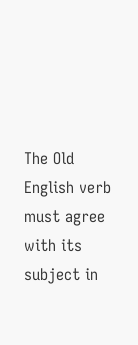The Old English verb must agree with its subject in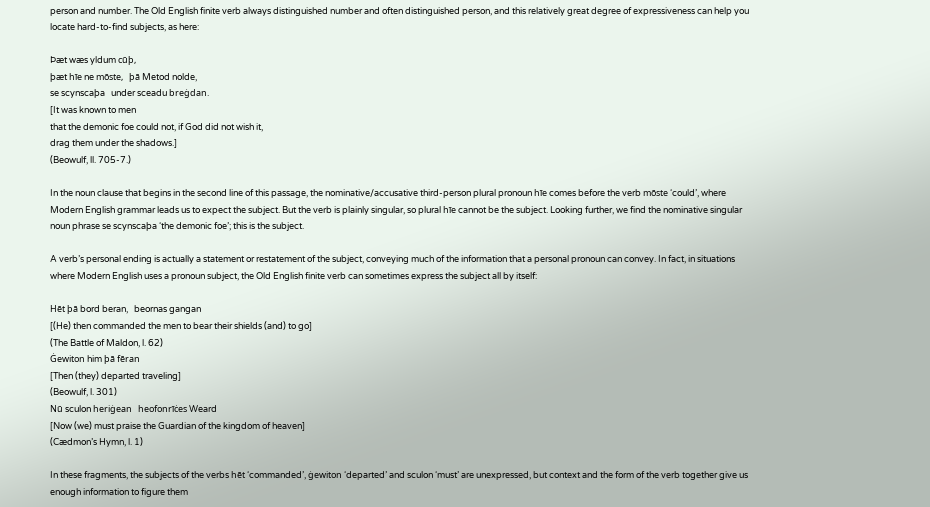person and number. The Old English finite verb always distinguished number and often distinguished person, and this relatively great degree of expressiveness can help you locate hard-to-find subjects, as here:

Þæt wæs yldum cūþ,
þæt hīe ne mōste,   þā Metod nolde,
se scynscaþa   under sceadu breġdan.
[It was known to men
that the demonic foe could not, if God did not wish it,
drag them under the shadows.]
(Beowulf, ll. 705-7.)

In the noun clause that begins in the second line of this passage, the nominative/accusative third-person plural pronoun hīe comes before the verb mōste ‘could’, where Modern English grammar leads us to expect the subject. But the verb is plainly singular, so plural hīe cannot be the subject. Looking further, we find the nominative singular noun phrase se scynscaþa ‘the demonic foe’; this is the subject.

A verb’s personal ending is actually a statement or restatement of the subject, conveying much of the information that a personal pronoun can convey. In fact, in situations where Modern English uses a pronoun subject, the Old English finite verb can sometimes express the subject all by itself:

Hēt þā bord beran,   beornas gangan
[(He) then commanded the men to bear their shields (and) to go]
(The Battle of Maldon, l. 62)
Ġewiton him þā fēran
[Then (they) departed traveling]
(Beowulf, l. 301)
Nū sculon heriġean   heofonrīċes Weard
[Now (we) must praise the Guardian of the kingdom of heaven]
(Cædmon’s Hymn, l. 1)

In these fragments, the subjects of the verbs hēt ‘commanded’, ġewiton ‘departed’ and sculon ‘must’ are unexpressed, but context and the form of the verb together give us enough information to figure them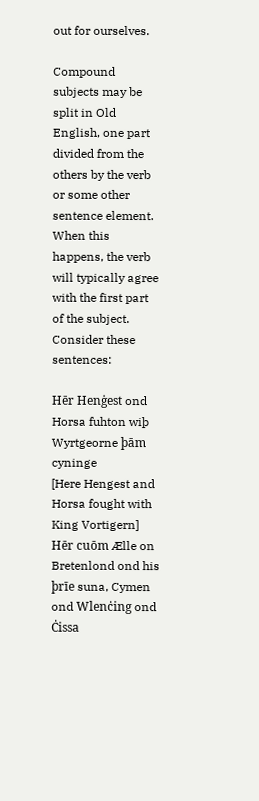out for ourselves.

Compound subjects may be split in Old English, one part divided from the others by the verb or some other sentence element. When this happens, the verb will typically agree with the first part of the subject. Consider these sentences:

Hēr Henġest ond Horsa fuhton wiþ Wyrtgeorne þām cyninge
[Here Hengest and Horsa fought with King Vortigern]
Hēr cuōm Ælle on Bretenlond ond his þrīe suna, Cymen ond Wlenċing ond Ċissa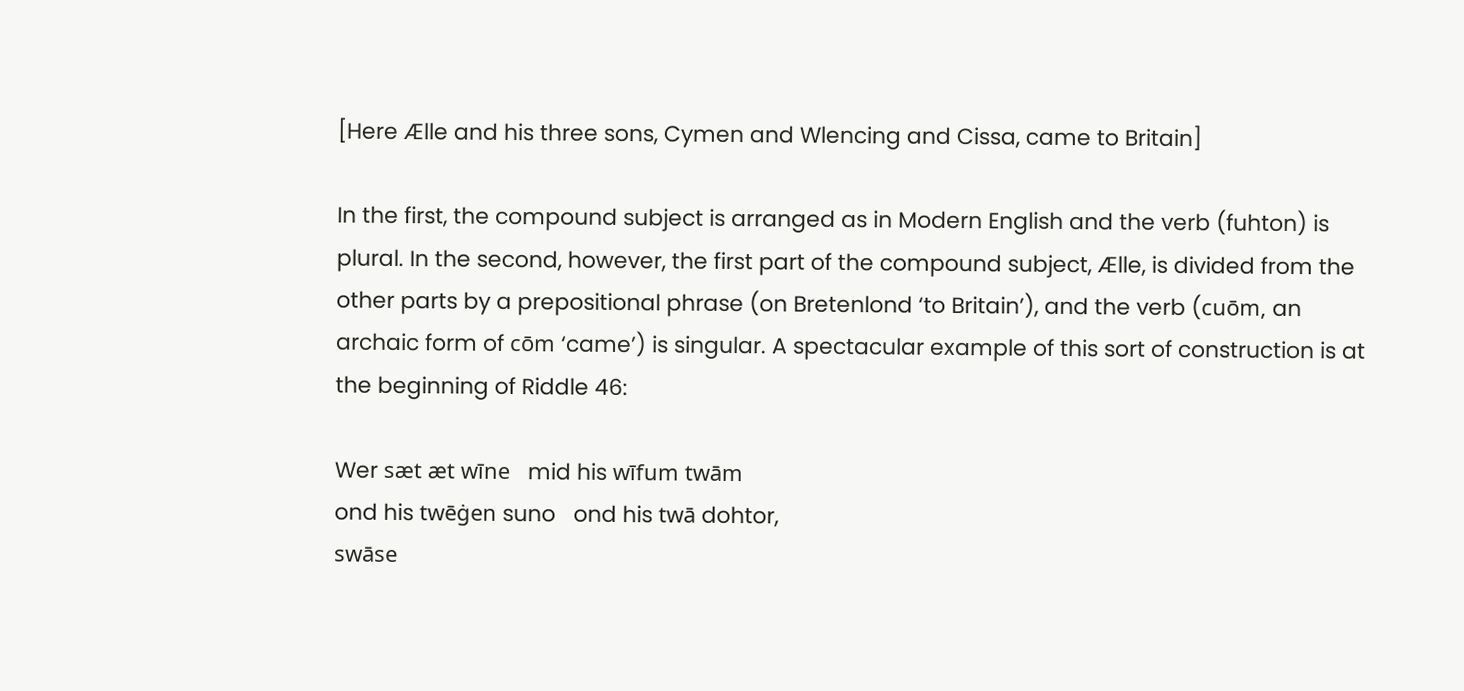[Here Ælle and his three sons, Cymen and Wlencing and Cissa, came to Britain]

In the first, the compound subject is arranged as in Modern English and the verb (fuhton) is plural. In the second, however, the first part of the compound subject, Ælle, is divided from the other parts by a prepositional phrase (on Bretenlond ‘to Britain’), and the verb (cuōm, an archaic form of cōm ‘came’) is singular. A spectacular example of this sort of construction is at the beginning of Riddle 46:

Wer sæt æt wīne   mid his wīfum twām
ond his twēġen suno   ond his twā dohtor,
swāse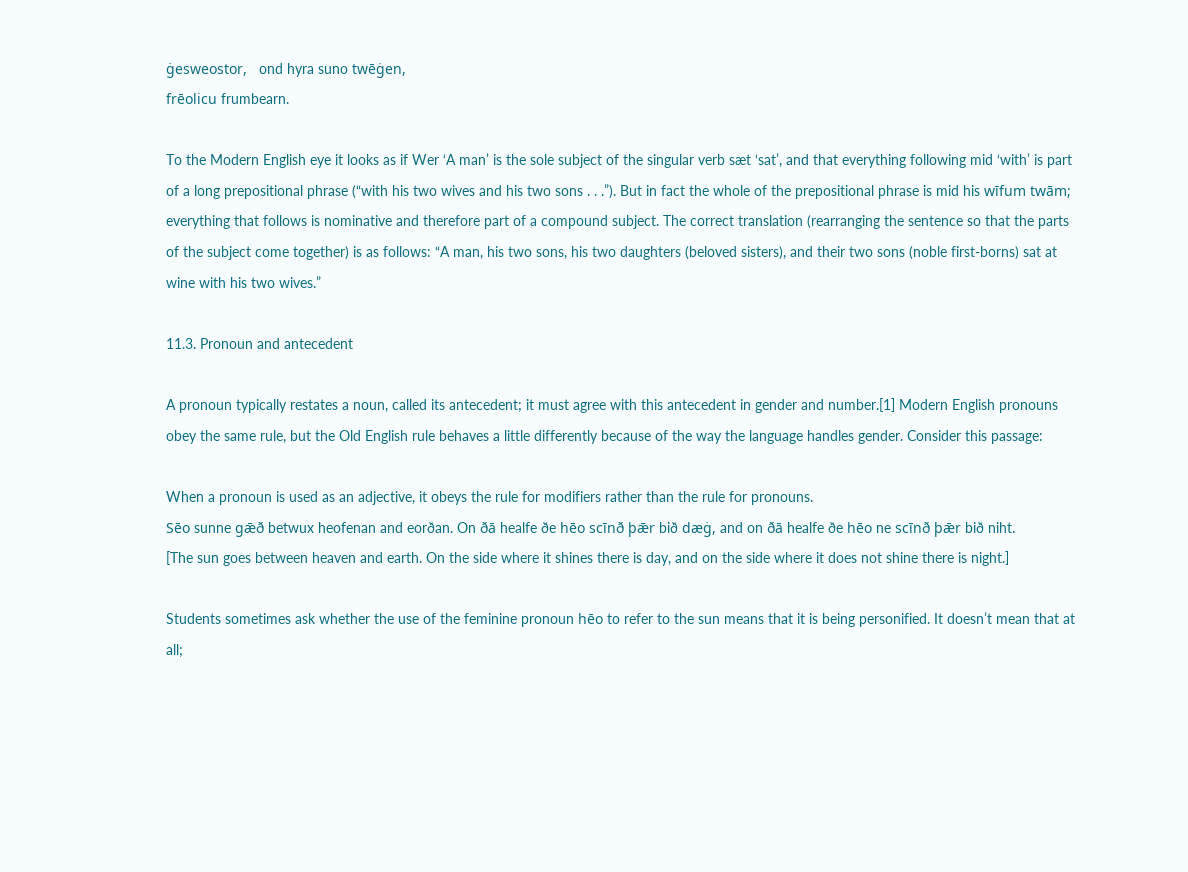ġesweostor,   ond hyra suno twēġen,
frēolicu frumbearn.

To the Modern English eye it looks as if Wer ‘A man’ is the sole subject of the singular verb sæt ‘sat’, and that everything following mid ‘with’ is part of a long prepositional phrase (“with his two wives and his two sons . . .”). But in fact the whole of the prepositional phrase is mid his wīfum twām; everything that follows is nominative and therefore part of a compound subject. The correct translation (rearranging the sentence so that the parts of the subject come together) is as follows: “A man, his two sons, his two daughters (beloved sisters), and their two sons (noble first-borns) sat at wine with his two wives.”

11.3. Pronoun and antecedent

A pronoun typically restates a noun, called its antecedent; it must agree with this antecedent in gender and number.[1] Modern English pronouns obey the same rule, but the Old English rule behaves a little differently because of the way the language handles gender. Consider this passage:

When a pronoun is used as an adjective, it obeys the rule for modifiers rather than the rule for pronouns.
Sēo sunne gǣð betwux heofenan and eorðan. On ðā healfe ðe hēo scīnð þǣr bið dæġ, and on ðā healfe ðe hēo ne scīnð þǣr bið niht.
[The sun goes between heaven and earth. On the side where it shines there is day, and on the side where it does not shine there is night.]

Students sometimes ask whether the use of the feminine pronoun hēo to refer to the sun means that it is being personified. It doesn’t mean that at all;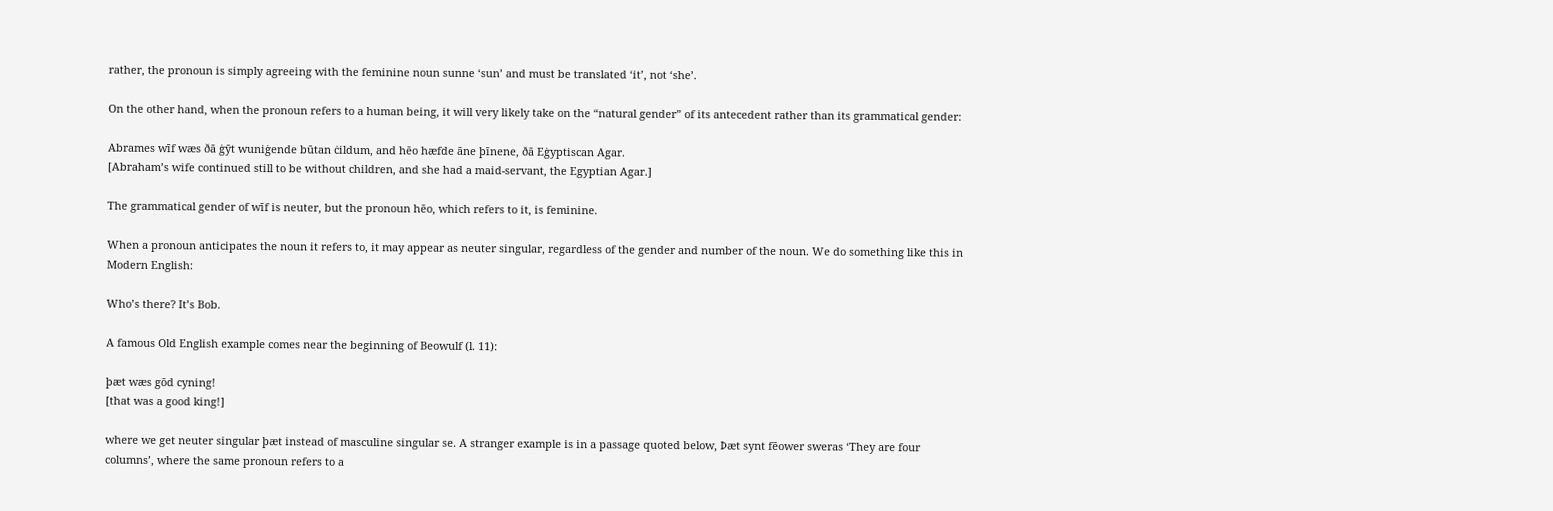rather, the pronoun is simply agreeing with the feminine noun sunne ‘sun’ and must be translated ‘it’, not ‘she’.

On the other hand, when the pronoun refers to a human being, it will very likely take on the “natural gender” of its antecedent rather than its grammatical gender:

Abrames wīf wæs ðā ġȳt wuniġende būtan ċildum, and hēo hæfde āne þīnene, ðā Eġyptiscan Agar.
[Abraham’s wife continued still to be without children, and she had a maid-servant, the Egyptian Agar.]

The grammatical gender of wīf is neuter, but the pronoun hēo, which refers to it, is feminine.

When a pronoun anticipates the noun it refers to, it may appear as neuter singular, regardless of the gender and number of the noun. We do something like this in Modern English:

Who’s there? It’s Bob.

A famous Old English example comes near the beginning of Beowulf (l. 11):

þæt wæs gōd cyning!
[that was a good king!]

where we get neuter singular þæt instead of masculine singular se. A stranger example is in a passage quoted below, Þæt synt fēower sweras ‘They are four columns’, where the same pronoun refers to a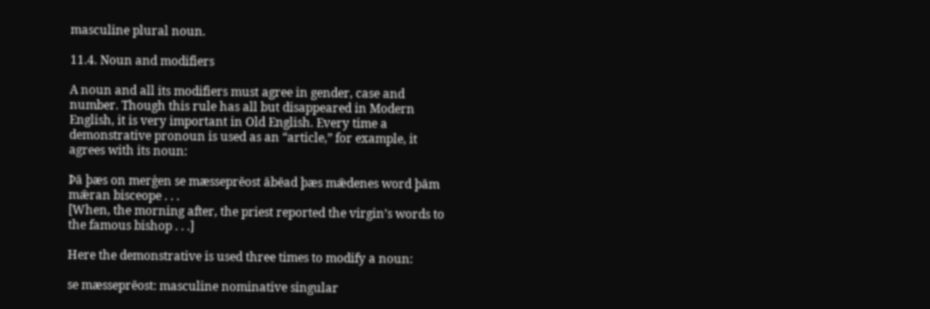masculine plural noun.

11.4. Noun and modifiers

A noun and all its modifiers must agree in gender, case and number. Though this rule has all but disappeared in Modern English, it is very important in Old English. Every time a demonstrative pronoun is used as an “article,” for example, it agrees with its noun:

Þā þæs on merġen se mæsseprēost ābēad þæs mǣdenes word þām mǣran bisceope . . .
[When, the morning after, the priest reported the virgin’s words to the famous bishop . . .]

Here the demonstrative is used three times to modify a noun:

se mæsseprēost: masculine nominative singular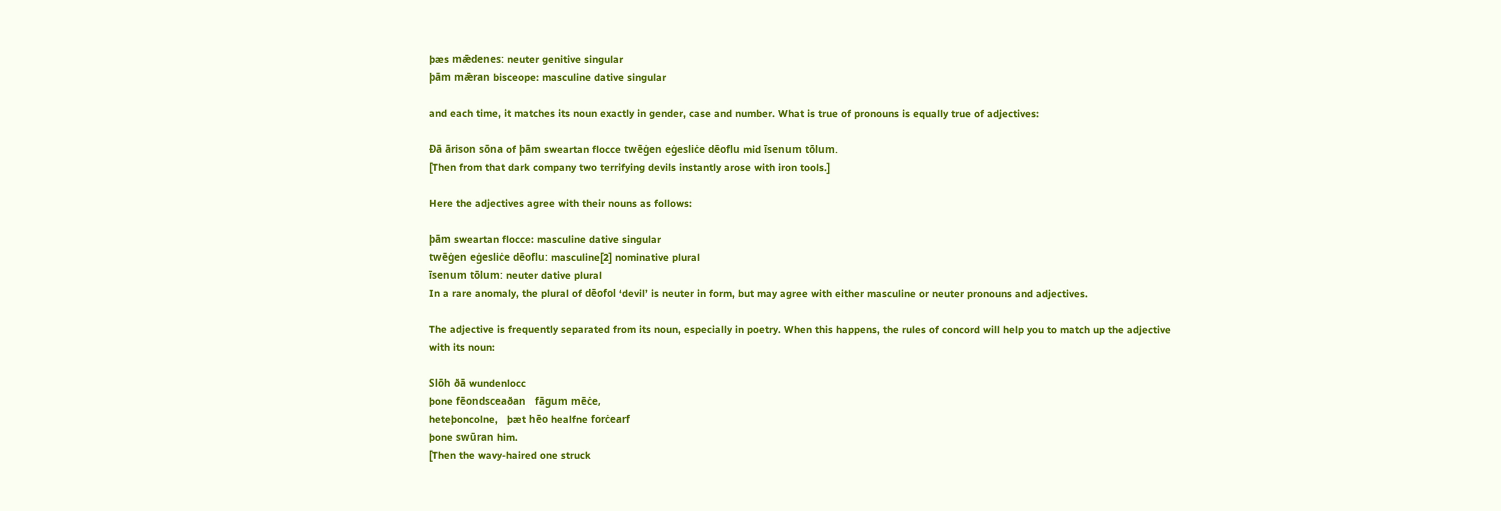þæs mǣdenes: neuter genitive singular
þām mǣran bisceope: masculine dative singular

and each time, it matches its noun exactly in gender, case and number. What is true of pronouns is equally true of adjectives:

Ðā ārison sōna of þām sweartan flocce twēġen eġesliċe dēoflu mid īsenum tōlum.
[Then from that dark company two terrifying devils instantly arose with iron tools.]

Here the adjectives agree with their nouns as follows:

þām sweartan flocce: masculine dative singular
twēġen eġesliċe dēoflu: masculine[2] nominative plural
īsenum tōlum: neuter dative plural
In a rare anomaly, the plural of dēofol ‘devil’ is neuter in form, but may agree with either masculine or neuter pronouns and adjectives.

The adjective is frequently separated from its noun, especially in poetry. When this happens, the rules of concord will help you to match up the adjective with its noun:

Slōh ðā wundenlocc
þone fēondsceaðan   fāgum mēċe,
heteþoncolne,   þæt hēo healfne forċearf
þone swūran him.
[Then the wavy-haired one struck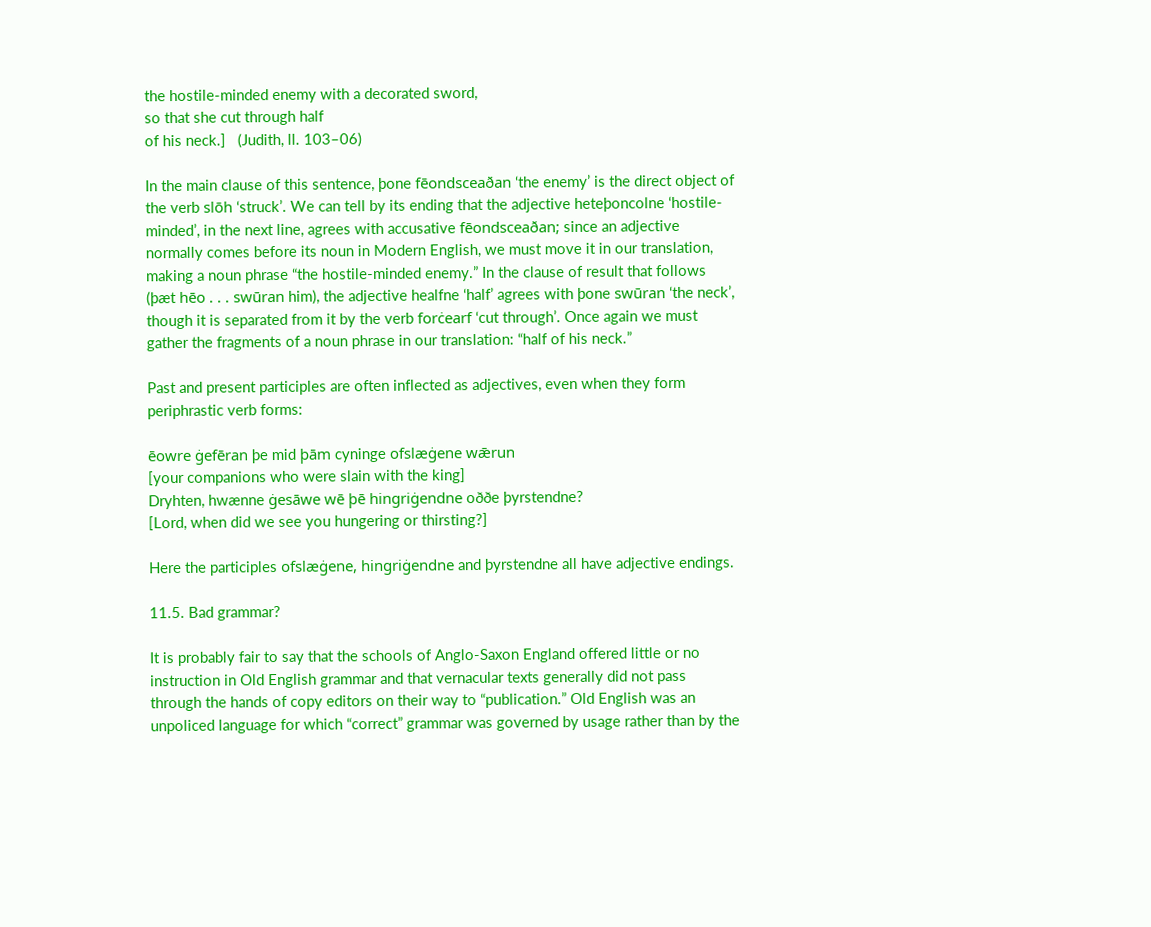the hostile-minded enemy with a decorated sword,
so that she cut through half
of his neck.]   (Judith, ll. 103–06)

In the main clause of this sentence, þone fēondsceaðan ‘the enemy’ is the direct object of the verb slōh ‘struck’. We can tell by its ending that the adjective heteþoncolne ‘hostile-minded’, in the next line, agrees with accusative fēondsceaðan; since an adjective normally comes before its noun in Modern English, we must move it in our translation, making a noun phrase “the hostile-minded enemy.” In the clause of result that follows (þæt hēo . . . swūran him), the adjective healfne ‘half’ agrees with þone swūran ‘the neck’, though it is separated from it by the verb forċearf ‘cut through’. Once again we must gather the fragments of a noun phrase in our translation: “half of his neck.”

Past and present participles are often inflected as adjectives, even when they form periphrastic verb forms:

ēowre ġefēran þe mid þām cyninge ofslæġene wǣrun
[your companions who were slain with the king]
Dryhten, hwænne ġesāwe wē þē hingriġendne oððe þyrstendne?
[Lord, when did we see you hungering or thirsting?]

Here the participles ofslæġene, hingriġendne and þyrstendne all have adjective endings.

11.5. Bad grammar?

It is probably fair to say that the schools of Anglo-Saxon England offered little or no instruction in Old English grammar and that vernacular texts generally did not pass through the hands of copy editors on their way to “publication.” Old English was an unpoliced language for which “correct” grammar was governed by usage rather than by the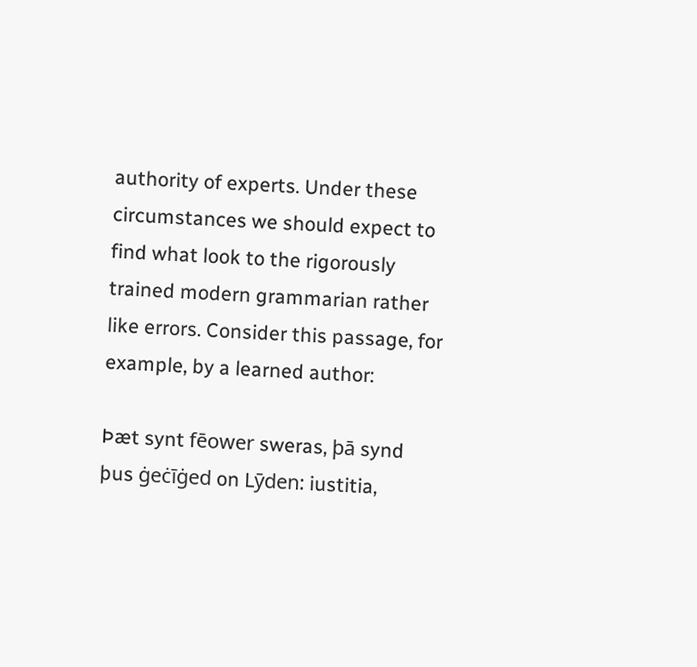authority of experts. Under these circumstances we should expect to find what look to the rigorously trained modern grammarian rather like errors. Consider this passage, for example, by a learned author:

Þæt synt fēower sweras, þā synd þus ġeċīġed on Lȳden: iustitia,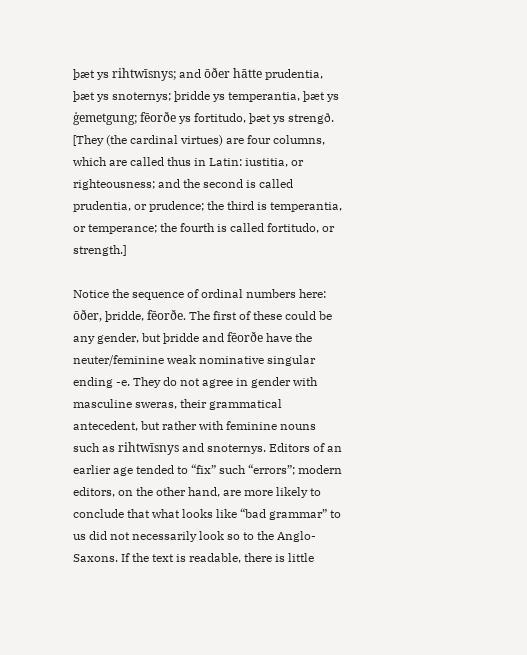þæt ys rihtwīsnys; and ōðer hātte prudentia, þæt ys snoternys; þridde ys temperantia, þæt ys ġemetgung; fēorðe ys fortitudo, þæt ys strengð.
[They (the cardinal virtues) are four columns, which are called thus in Latin: iustitia, or righteousness; and the second is called prudentia, or prudence; the third is temperantia, or temperance; the fourth is called fortitudo, or strength.]

Notice the sequence of ordinal numbers here: ōðer, þridde, fēorðe. The first of these could be any gender, but þridde and fēorðe have the neuter/feminine weak nominative singular ending -e. They do not agree in gender with masculine sweras, their grammatical antecedent, but rather with feminine nouns such as rihtwīsnys and snoternys. Editors of an earlier age tended to “fix” such “errors”; modern editors, on the other hand, are more likely to conclude that what looks like “bad grammar” to us did not necessarily look so to the Anglo-Saxons. If the text is readable, there is little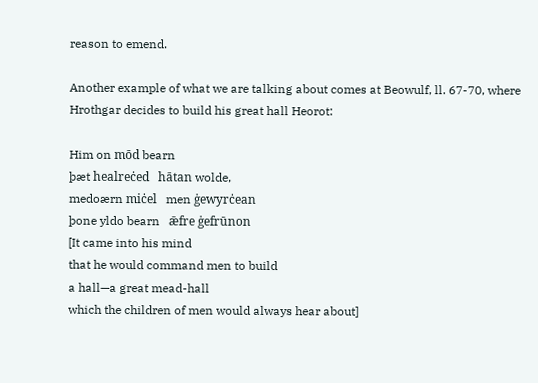reason to emend.

Another example of what we are talking about comes at Beowulf, ll. 67-70, where Hrothgar decides to build his great hall Heorot:

Him on mōd bearn
þæt healreċed   hātan wolde,
medoærn miċel   men ġewyrċean
þone yldo bearn   ǣfre ġefrūnon
[It came into his mind
that he would command men to build
a hall—a great mead-hall
which the children of men would always hear about]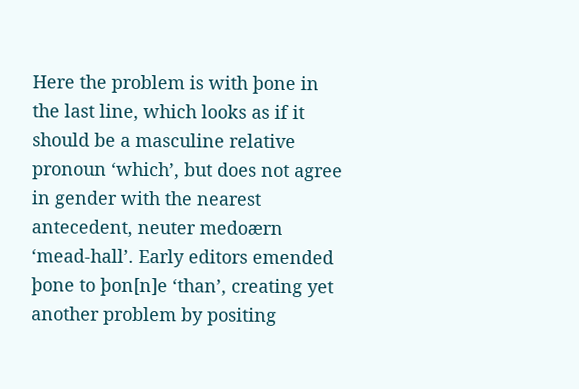Here the problem is with þone in the last line, which looks as if it should be a masculine relative pronoun ‘which’, but does not agree in gender with the nearest antecedent, neuter medoærn ‘mead-hall’. Early editors emended þone to þon[n]e ‘than’, creating yet another problem by positing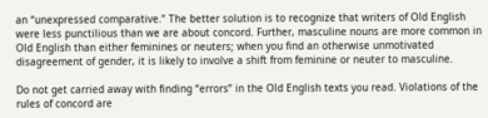an “unexpressed comparative.” The better solution is to recognize that writers of Old English were less punctilious than we are about concord. Further, masculine nouns are more common in Old English than either feminines or neuters; when you find an otherwise unmotivated disagreement of gender, it is likely to involve a shift from feminine or neuter to masculine.

Do not get carried away with finding “errors” in the Old English texts you read. Violations of the rules of concord are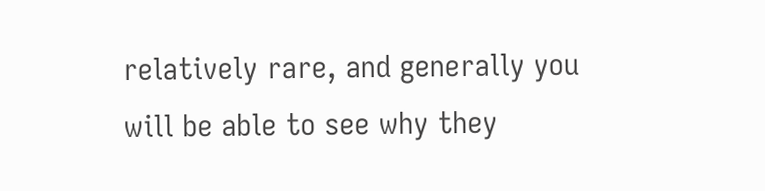relatively rare, and generally you will be able to see why they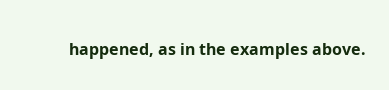happened, as in the examples above.